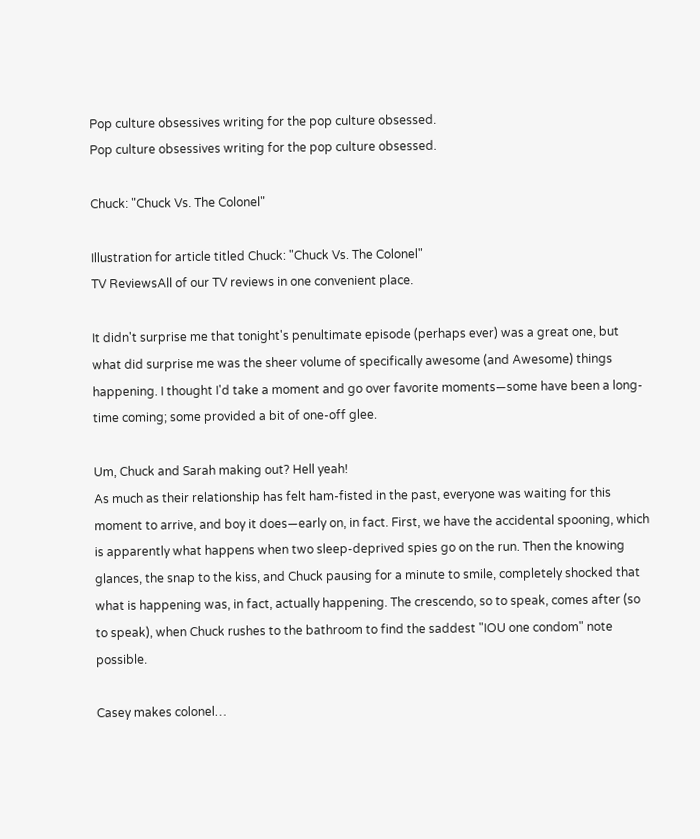Pop culture obsessives writing for the pop culture obsessed.
Pop culture obsessives writing for the pop culture obsessed.

Chuck: "Chuck Vs. The Colonel"

Illustration for article titled Chuck: "Chuck Vs. The Colonel"
TV ReviewsAll of our TV reviews in one convenient place.

It didn't surprise me that tonight's penultimate episode (perhaps ever) was a great one, but what did surprise me was the sheer volume of specifically awesome (and Awesome) things happening. I thought I'd take a moment and go over favorite moments—some have been a long-time coming; some provided a bit of one-off glee.

Um, Chuck and Sarah making out? Hell yeah!
As much as their relationship has felt ham-fisted in the past, everyone was waiting for this moment to arrive, and boy it does—early on, in fact. First, we have the accidental spooning, which is apparently what happens when two sleep-deprived spies go on the run. Then the knowing glances, the snap to the kiss, and Chuck pausing for a minute to smile, completely shocked that what is happening was, in fact, actually happening. The crescendo, so to speak, comes after (so to speak), when Chuck rushes to the bathroom to find the saddest "IOU one condom" note possible.

Casey makes colonel…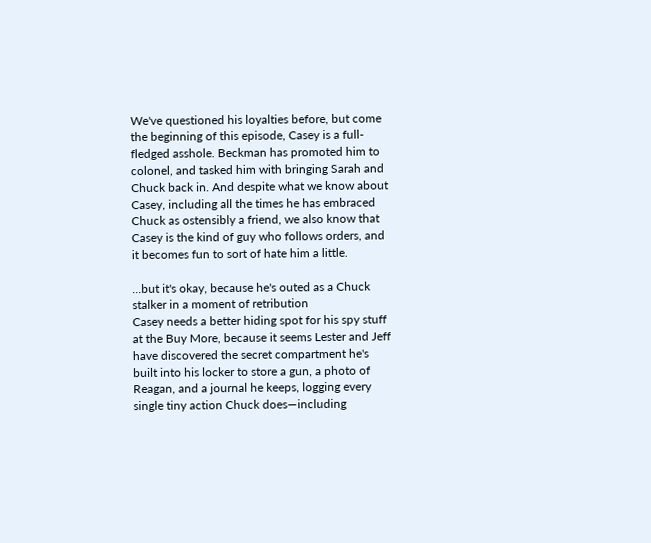We've questioned his loyalties before, but come the beginning of this episode, Casey is a full-fledged asshole. Beckman has promoted him to colonel, and tasked him with bringing Sarah and Chuck back in. And despite what we know about Casey, including all the times he has embraced Chuck as ostensibly a friend, we also know that Casey is the kind of guy who follows orders, and it becomes fun to sort of hate him a little.

…but it's okay, because he's outed as a Chuck stalker in a moment of retribution
Casey needs a better hiding spot for his spy stuff at the Buy More, because it seems Lester and Jeff have discovered the secret compartment he's built into his locker to store a gun, a photo of Reagan, and a journal he keeps, logging every single tiny action Chuck does—including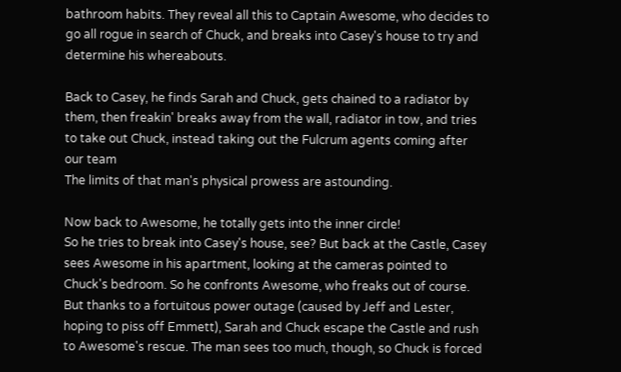bathroom habits. They reveal all this to Captain Awesome, who decides to go all rogue in search of Chuck, and breaks into Casey's house to try and determine his whereabouts.

Back to Casey, he finds Sarah and Chuck, gets chained to a radiator by them, then freakin' breaks away from the wall, radiator in tow, and tries to take out Chuck, instead taking out the Fulcrum agents coming after our team
The limits of that man's physical prowess are astounding.

Now back to Awesome, he totally gets into the inner circle!
So he tries to break into Casey's house, see? But back at the Castle, Casey sees Awesome in his apartment, looking at the cameras pointed to Chuck's bedroom. So he confronts Awesome, who freaks out of course. But thanks to a fortuitous power outage (caused by Jeff and Lester, hoping to piss off Emmett), Sarah and Chuck escape the Castle and rush to Awesome's rescue. The man sees too much, though, so Chuck is forced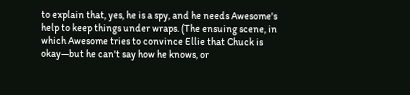to explain that, yes, he is a spy, and he needs Awesome's help to keep things under wraps. (The ensuing scene, in which Awesome tries to convince Ellie that Chuck is okay—but he can't say how he knows, or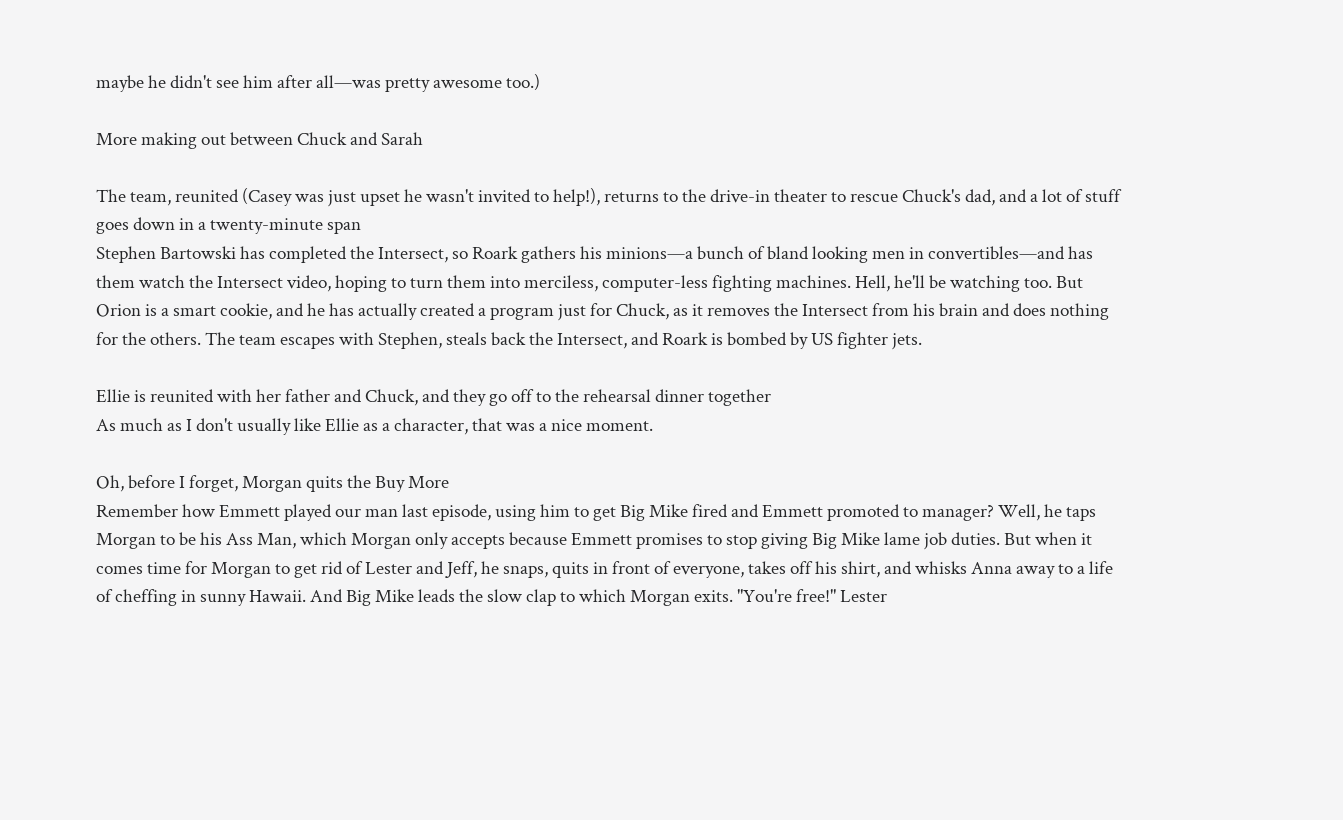maybe he didn't see him after all—was pretty awesome too.)

More making out between Chuck and Sarah

The team, reunited (Casey was just upset he wasn't invited to help!), returns to the drive-in theater to rescue Chuck's dad, and a lot of stuff goes down in a twenty-minute span
Stephen Bartowski has completed the Intersect, so Roark gathers his minions—a bunch of bland looking men in convertibles—and has them watch the Intersect video, hoping to turn them into merciless, computer-less fighting machines. Hell, he'll be watching too. But Orion is a smart cookie, and he has actually created a program just for Chuck, as it removes the Intersect from his brain and does nothing for the others. The team escapes with Stephen, steals back the Intersect, and Roark is bombed by US fighter jets.

Ellie is reunited with her father and Chuck, and they go off to the rehearsal dinner together
As much as I don't usually like Ellie as a character, that was a nice moment.

Oh, before I forget, Morgan quits the Buy More
Remember how Emmett played our man last episode, using him to get Big Mike fired and Emmett promoted to manager? Well, he taps Morgan to be his Ass Man, which Morgan only accepts because Emmett promises to stop giving Big Mike lame job duties. But when it comes time for Morgan to get rid of Lester and Jeff, he snaps, quits in front of everyone, takes off his shirt, and whisks Anna away to a life of cheffing in sunny Hawaii. And Big Mike leads the slow clap to which Morgan exits. "You're free!" Lester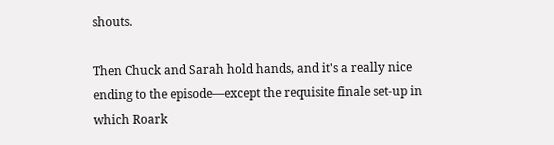shouts.

Then Chuck and Sarah hold hands, and it's a really nice ending to the episode—except the requisite finale set-up in which Roark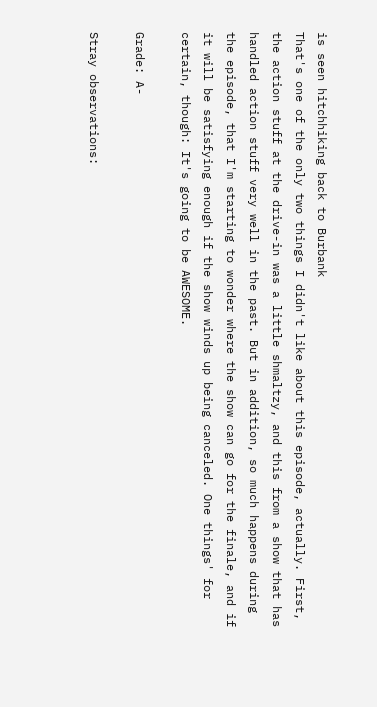is seen hitchhiking back to Burbank
That's one of the only two things I didn't like about this episode, actually. First, the action stuff at the drive-in was a little shmaltzy, and this from a show that has handled action stuff very well in the past. But in addition, so much happens during the episode, that I'm starting to wonder where the show can go for the finale, and if it will be satisfying enough if the show winds up being canceled. One things' for certain, though: It's going to be AWESOME.

Grade: A-

Stray observations: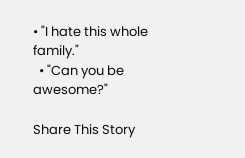• "I hate this whole family."
  • "Can you be awesome?"

Share This Story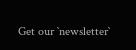Get our `newsletter`